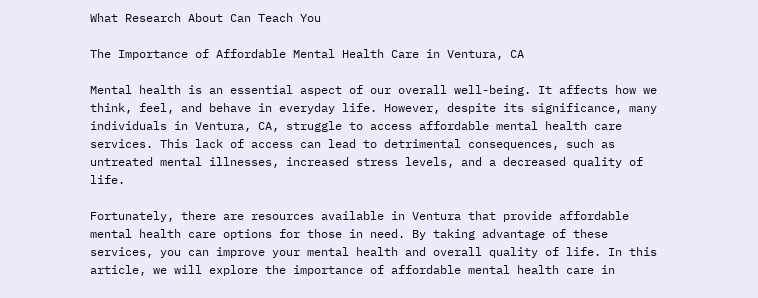What Research About Can Teach You

The Importance of Affordable Mental Health Care in Ventura, CA

Mental health is an essential aspect of our overall well-being. It affects how we think, feel, and behave in everyday life. However, despite its significance, many individuals in Ventura, CA, struggle to access affordable mental health care services. This lack of access can lead to detrimental consequences, such as untreated mental illnesses, increased stress levels, and a decreased quality of life.

Fortunately, there are resources available in Ventura that provide affordable mental health care options for those in need. By taking advantage of these services, you can improve your mental health and overall quality of life. In this article, we will explore the importance of affordable mental health care in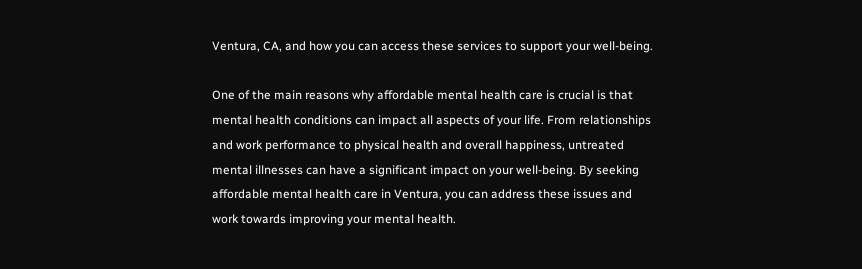Ventura, CA, and how you can access these services to support your well-being.

One of the main reasons why affordable mental health care is crucial is that mental health conditions can impact all aspects of your life. From relationships and work performance to physical health and overall happiness, untreated mental illnesses can have a significant impact on your well-being. By seeking affordable mental health care in Ventura, you can address these issues and work towards improving your mental health.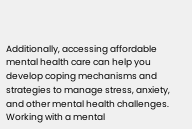Additionally, accessing affordable mental health care can help you develop coping mechanisms and strategies to manage stress, anxiety, and other mental health challenges. Working with a mental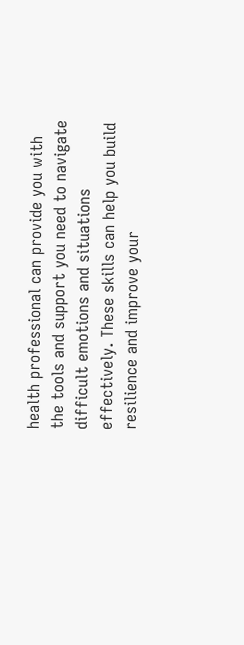health professional can provide you with the tools and support you need to navigate difficult emotions and situations effectively. These skills can help you build resilience and improve your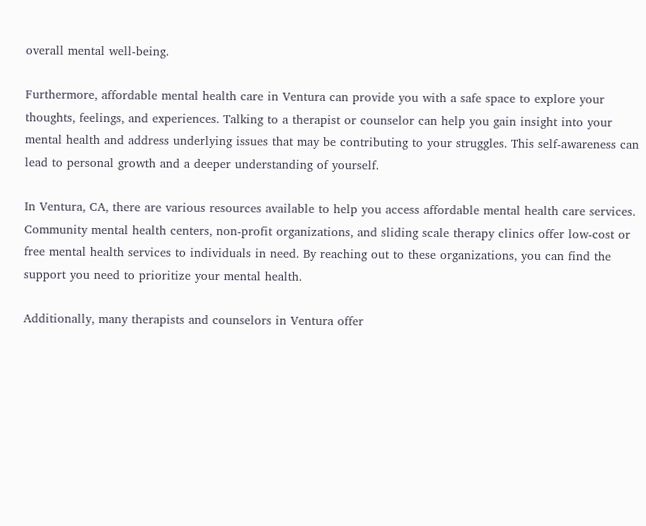overall mental well-being.

Furthermore, affordable mental health care in Ventura can provide you with a safe space to explore your thoughts, feelings, and experiences. Talking to a therapist or counselor can help you gain insight into your mental health and address underlying issues that may be contributing to your struggles. This self-awareness can lead to personal growth and a deeper understanding of yourself.

In Ventura, CA, there are various resources available to help you access affordable mental health care services. Community mental health centers, non-profit organizations, and sliding scale therapy clinics offer low-cost or free mental health services to individuals in need. By reaching out to these organizations, you can find the support you need to prioritize your mental health.

Additionally, many therapists and counselors in Ventura offer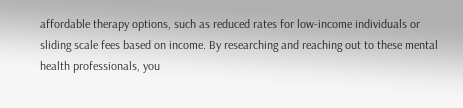affordable therapy options, such as reduced rates for low-income individuals or sliding scale fees based on income. By researching and reaching out to these mental health professionals, you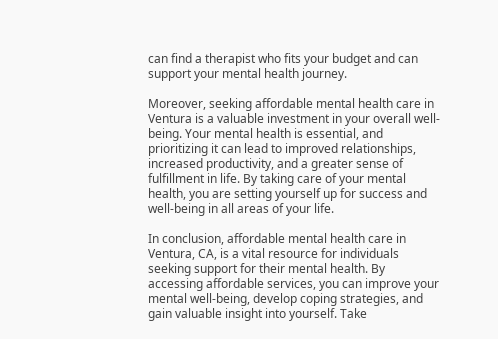can find a therapist who fits your budget and can support your mental health journey.

Moreover, seeking affordable mental health care in Ventura is a valuable investment in your overall well-being. Your mental health is essential, and prioritizing it can lead to improved relationships, increased productivity, and a greater sense of fulfillment in life. By taking care of your mental health, you are setting yourself up for success and well-being in all areas of your life.

In conclusion, affordable mental health care in Ventura, CA, is a vital resource for individuals seeking support for their mental health. By accessing affordable services, you can improve your mental well-being, develop coping strategies, and gain valuable insight into yourself. Take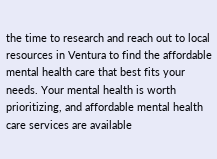the time to research and reach out to local resources in Ventura to find the affordable mental health care that best fits your needs. Your mental health is worth prioritizing, and affordable mental health care services are available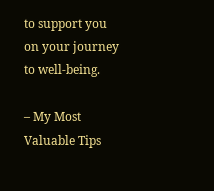to support you on your journey to well-being.

– My Most Valuable Tips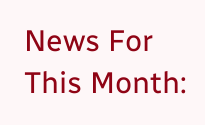News For This Month: